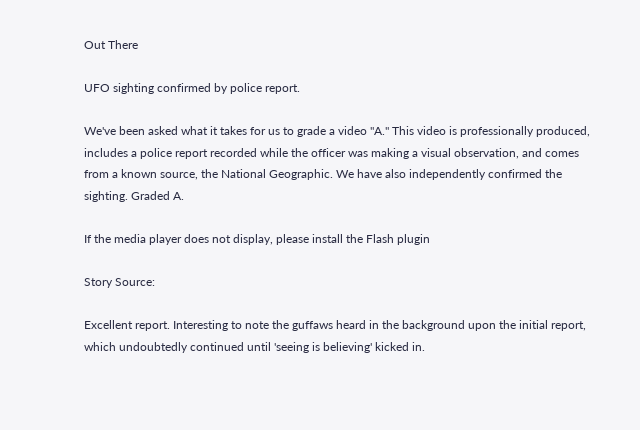Out There

UFO sighting confirmed by police report.

We've been asked what it takes for us to grade a video "A." This video is professionally produced, includes a police report recorded while the officer was making a visual observation, and comes from a known source, the National Geographic. We have also independently confirmed the sighting. Graded A.

If the media player does not display, please install the Flash plugin

Story Source:

Excellent report. Interesting to note the guffaws heard in the background upon the initial report, which undoubtedly continued until 'seeing is believing' kicked in.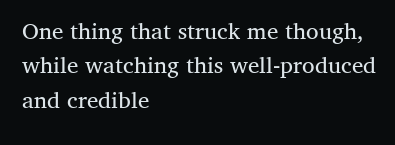One thing that struck me though, while watching this well-produced and credible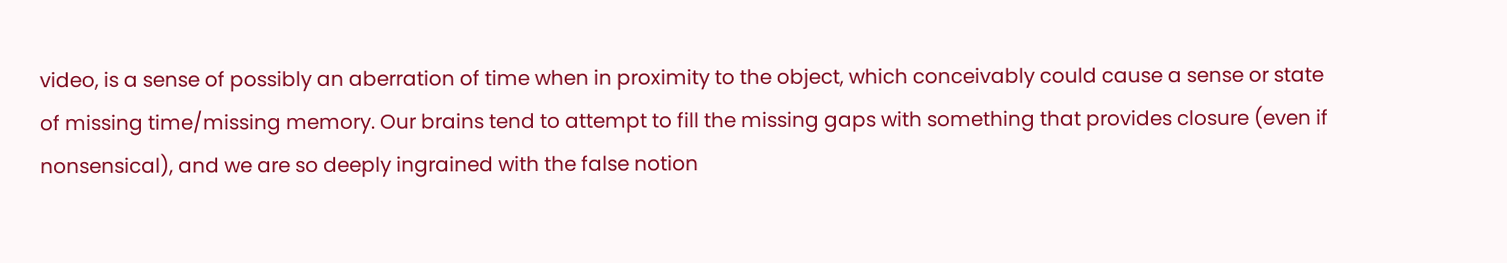video, is a sense of possibly an aberration of time when in proximity to the object, which conceivably could cause a sense or state of missing time/missing memory. Our brains tend to attempt to fill the missing gaps with something that provides closure (even if nonsensical), and we are so deeply ingrained with the false notion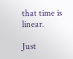that time is linear.

Just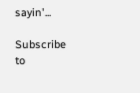sayin'...

Subscribe to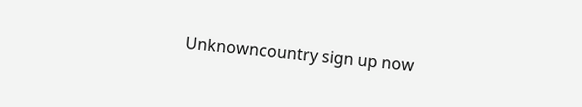Unknowncountry sign up now